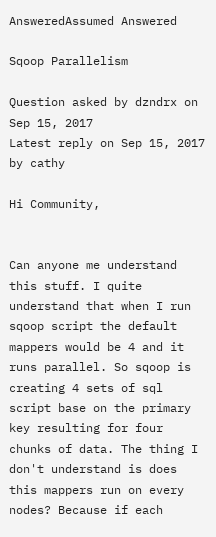AnsweredAssumed Answered

Sqoop Parallelism

Question asked by dzndrx on Sep 15, 2017
Latest reply on Sep 15, 2017 by cathy

Hi Community,


Can anyone me understand this stuff. I quite understand that when I run sqoop script the default mappers would be 4 and it runs parallel. So sqoop is creating 4 sets of sql script base on the primary key resulting for four chunks of data. The thing I don't understand is does this mappers run on every nodes? Because if each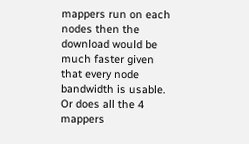mappers run on each nodes then the download would be much faster given that every node bandwidth is usable. Or does all the 4 mappers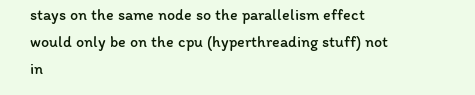stays on the same node so the parallelism effect would only be on the cpu (hyperthreading stuff) not in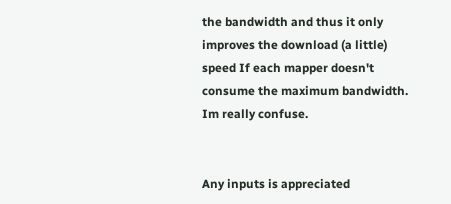the bandwidth and thus it only improves the download (a little) speed If each mapper doesn't consume the maximum bandwidth. Im really confuse.


Any inputs is appreciated